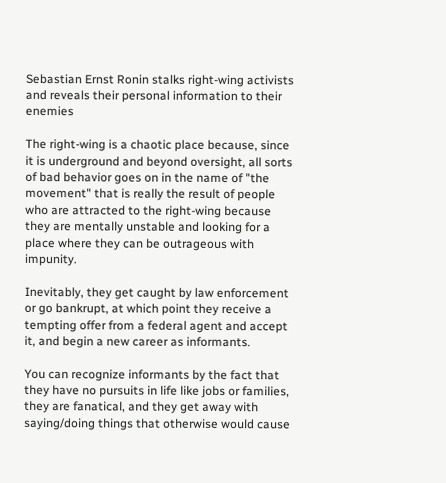Sebastian Ernst Ronin stalks right-wing activists and reveals their personal information to their enemies

The right-wing is a chaotic place because, since it is underground and beyond oversight, all sorts of bad behavior goes on in the name of "the movement" that is really the result of people who are attracted to the right-wing because they are mentally unstable and looking for a place where they can be outrageous with impunity.

Inevitably, they get caught by law enforcement or go bankrupt, at which point they receive a tempting offer from a federal agent and accept it, and begin a new career as informants.

You can recognize informants by the fact that they have no pursuits in life like jobs or families, they are fanatical, and they get away with saying/doing things that otherwise would cause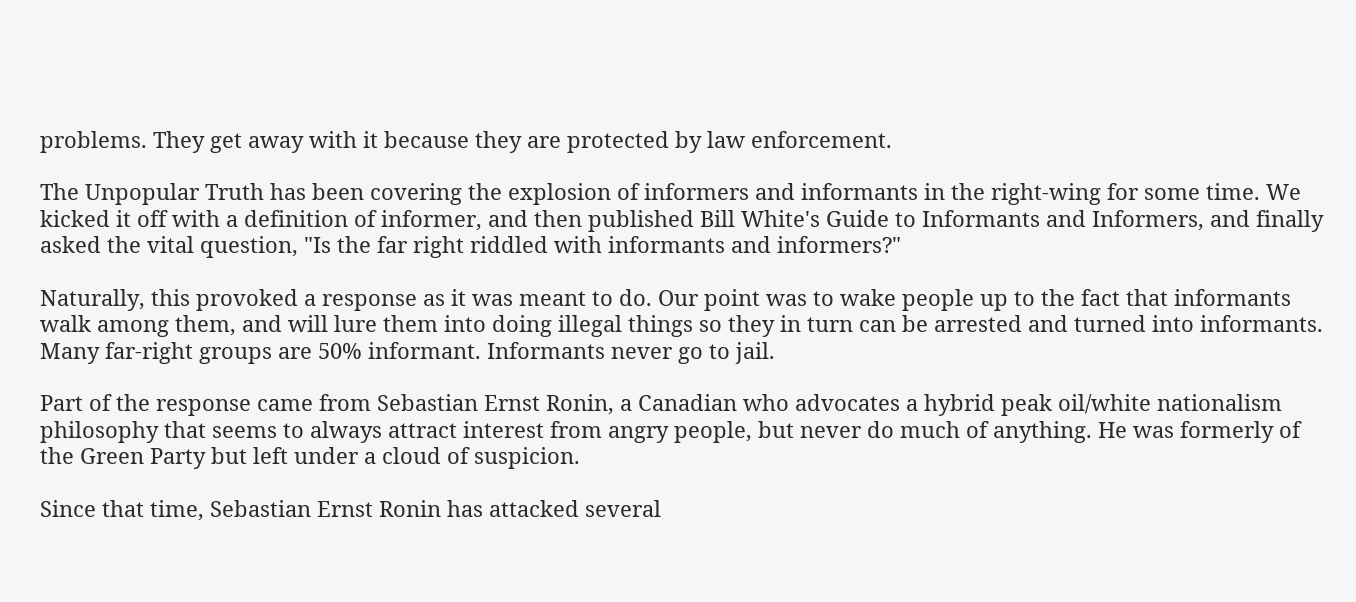problems. They get away with it because they are protected by law enforcement.

The Unpopular Truth has been covering the explosion of informers and informants in the right-wing for some time. We kicked it off with a definition of informer, and then published Bill White's Guide to Informants and Informers, and finally asked the vital question, "Is the far right riddled with informants and informers?"

Naturally, this provoked a response as it was meant to do. Our point was to wake people up to the fact that informants walk among them, and will lure them into doing illegal things so they in turn can be arrested and turned into informants. Many far-right groups are 50% informant. Informants never go to jail.

Part of the response came from Sebastian Ernst Ronin, a Canadian who advocates a hybrid peak oil/white nationalism philosophy that seems to always attract interest from angry people, but never do much of anything. He was formerly of the Green Party but left under a cloud of suspicion.

Since that time, Sebastian Ernst Ronin has attacked several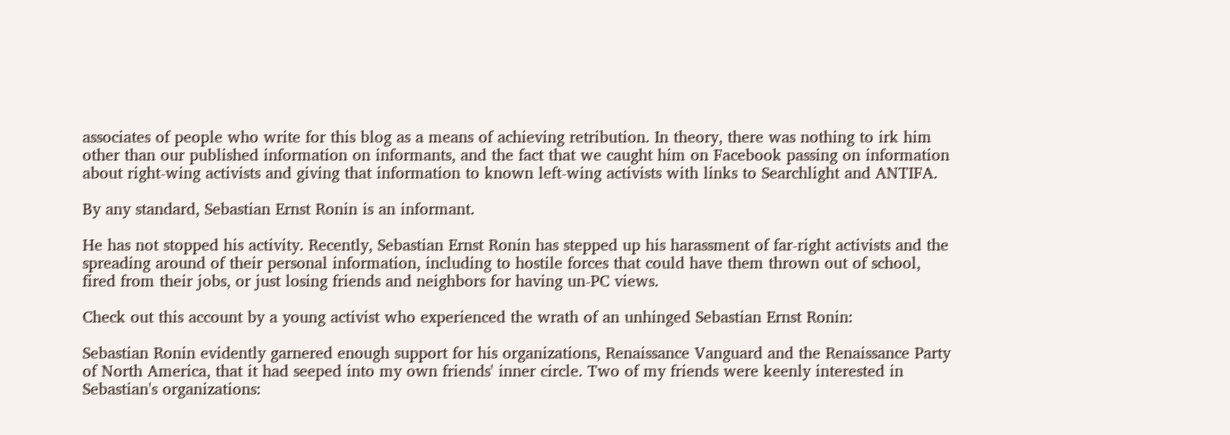associates of people who write for this blog as a means of achieving retribution. In theory, there was nothing to irk him other than our published information on informants, and the fact that we caught him on Facebook passing on information about right-wing activists and giving that information to known left-wing activists with links to Searchlight and ANTIFA.

By any standard, Sebastian Ernst Ronin is an informant.

He has not stopped his activity. Recently, Sebastian Ernst Ronin has stepped up his harassment of far-right activists and the spreading around of their personal information, including to hostile forces that could have them thrown out of school, fired from their jobs, or just losing friends and neighbors for having un-PC views.

Check out this account by a young activist who experienced the wrath of an unhinged Sebastian Ernst Ronin:

Sebastian Ronin evidently garnered enough support for his organizations, Renaissance Vanguard and the Renaissance Party of North America, that it had seeped into my own friends' inner circle. Two of my friends were keenly interested in Sebastian's organizations: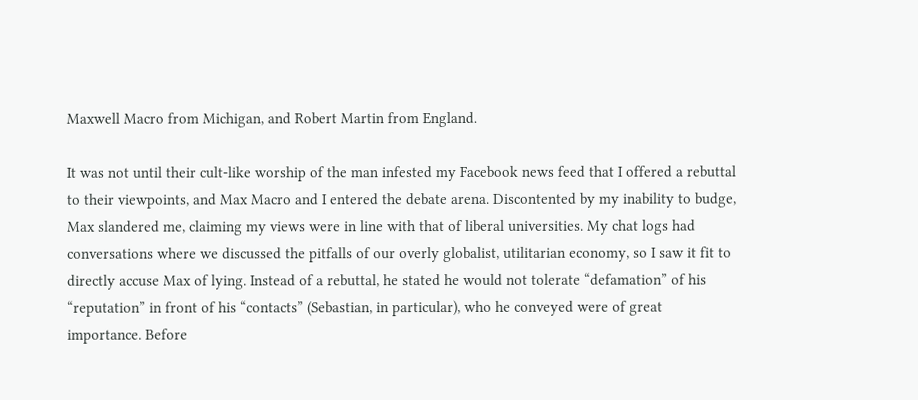Maxwell Macro from Michigan, and Robert Martin from England.

It was not until their cult-like worship of the man infested my Facebook news feed that I offered a rebuttal to their viewpoints, and Max Macro and I entered the debate arena. Discontented by my inability to budge, Max slandered me, claiming my views were in line with that of liberal universities. My chat logs had conversations where we discussed the pitfalls of our overly globalist, utilitarian economy, so I saw it fit to directly accuse Max of lying. Instead of a rebuttal, he stated he would not tolerate “defamation” of his “reputation” in front of his “contacts” (Sebastian, in particular), who he conveyed were of great importance. Before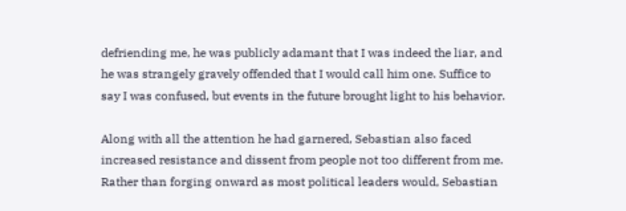defriending me, he was publicly adamant that I was indeed the liar, and he was strangely gravely offended that I would call him one. Suffice to say I was confused, but events in the future brought light to his behavior.

Along with all the attention he had garnered, Sebastian also faced increased resistance and dissent from people not too different from me. Rather than forging onward as most political leaders would, Sebastian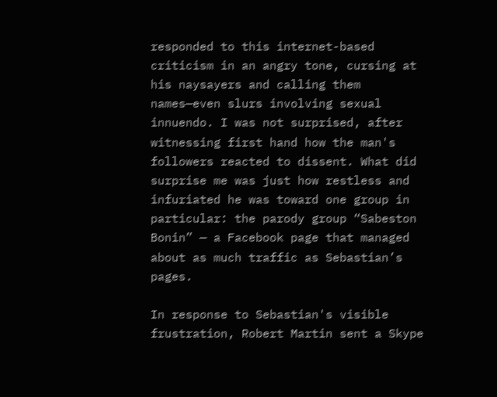responded to this internet-based criticism in an angry tone, cursing at his naysayers and calling them names—even slurs involving sexual innuendo. I was not surprised, after witnessing first hand how the man's followers reacted to dissent. What did surprise me was just how restless and infuriated he was toward one group in particular: the parody group “Sabeston Bonin” — a Facebook page that managed about as much traffic as Sebastian’s pages.

In response to Sebastian's visible frustration, Robert Martin sent a Skype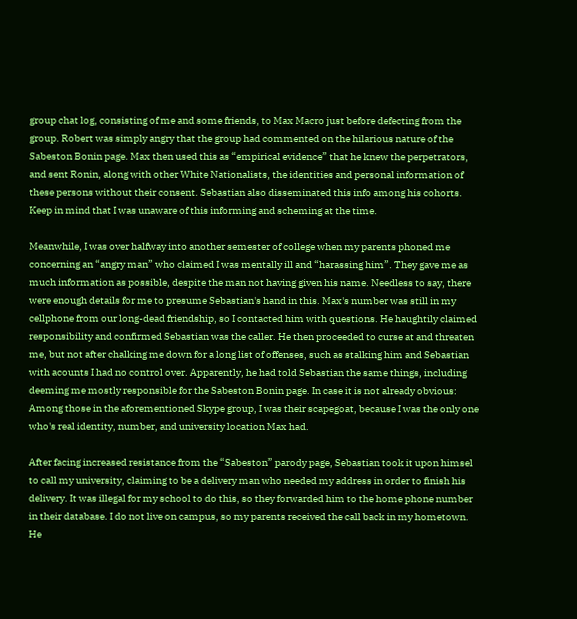group chat log, consisting of me and some friends, to Max Macro just before defecting from the group. Robert was simply angry that the group had commented on the hilarious nature of the Sabeston Bonin page. Max then used this as “empirical evidence” that he knew the perpetrators, and sent Ronin, along with other White Nationalists, the identities and personal information of these persons without their consent. Sebastian also disseminated this info among his cohorts. Keep in mind that I was unaware of this informing and scheming at the time.

Meanwhile, I was over halfway into another semester of college when my parents phoned me concerning an “angry man” who claimed I was mentally ill and “harassing him”. They gave me as much information as possible, despite the man not having given his name. Needless to say, there were enough details for me to presume Sebastian's hand in this. Max's number was still in my cellphone from our long-dead friendship, so I contacted him with questions. He haughtily claimed responsibility and confirmed Sebastian was the caller. He then proceeded to curse at and threaten me, but not after chalking me down for a long list of offenses, such as stalking him and Sebastian with acounts I had no control over. Apparently, he had told Sebastian the same things, including deeming me mostly responsible for the Sabeston Bonin page. In case it is not already obvious: Among those in the aforementioned Skype group, I was their scapegoat, because I was the only one who's real identity, number, and university location Max had.

After facing increased resistance from the “Sabeston” parody page, Sebastian took it upon himsel to call my university, claiming to be a delivery man who needed my address in order to finish his delivery. It was illegal for my school to do this, so they forwarded him to the home phone number in their database. I do not live on campus, so my parents received the call back in my hometown. He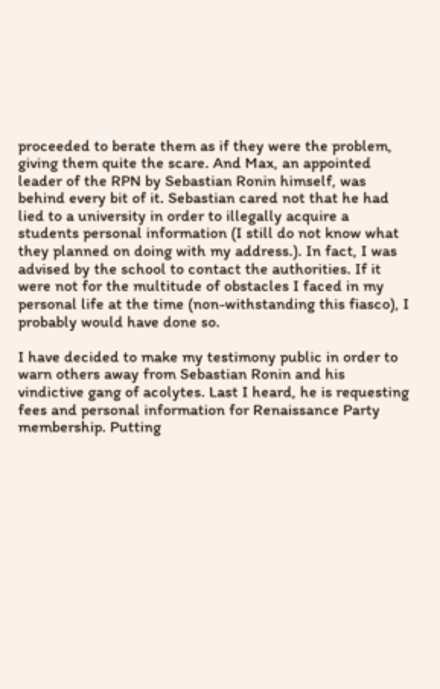proceeded to berate them as if they were the problem, giving them quite the scare. And Max, an appointed leader of the RPN by Sebastian Ronin himself, was behind every bit of it. Sebastian cared not that he had lied to a university in order to illegally acquire a students personal information (I still do not know what they planned on doing with my address.). In fact, I was advised by the school to contact the authorities. If it were not for the multitude of obstacles I faced in my personal life at the time (non-withstanding this fiasco), I probably would have done so.

I have decided to make my testimony public in order to warn others away from Sebastian Ronin and his vindictive gang of acolytes. Last I heard, he is requesting fees and personal information for Renaissance Party membership. Putting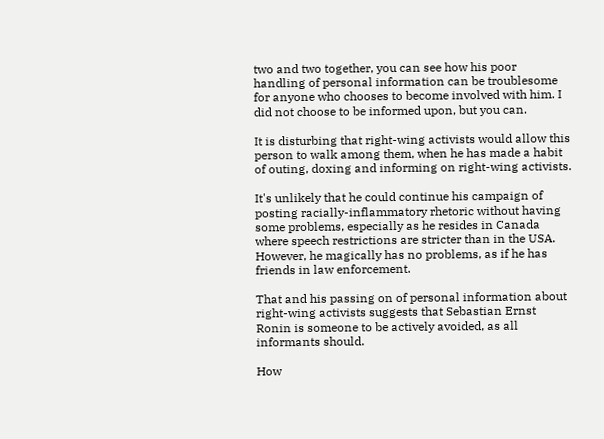two and two together, you can see how his poor handling of personal information can be troublesome for anyone who chooses to become involved with him. I did not choose to be informed upon, but you can.

It is disturbing that right-wing activists would allow this person to walk among them, when he has made a habit of outing, doxing and informing on right-wing activists.

It's unlikely that he could continue his campaign of posting racially-inflammatory rhetoric without having some problems, especially as he resides in Canada where speech restrictions are stricter than in the USA. However, he magically has no problems, as if he has friends in law enforcement.

That and his passing on of personal information about right-wing activists suggests that Sebastian Ernst Ronin is someone to be actively avoided, as all informants should.

How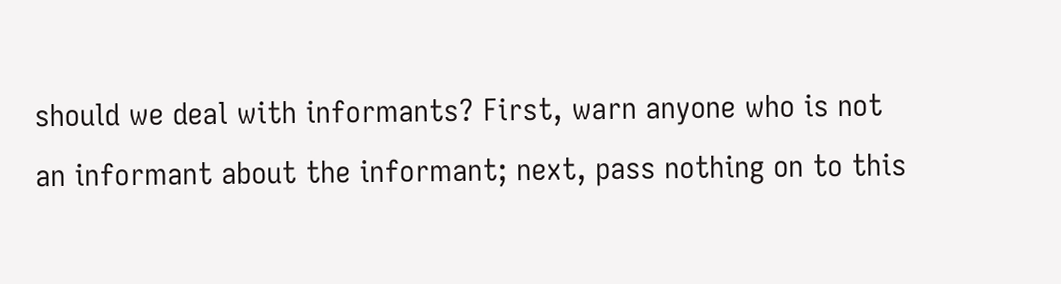should we deal with informants? First, warn anyone who is not an informant about the informant; next, pass nothing on to this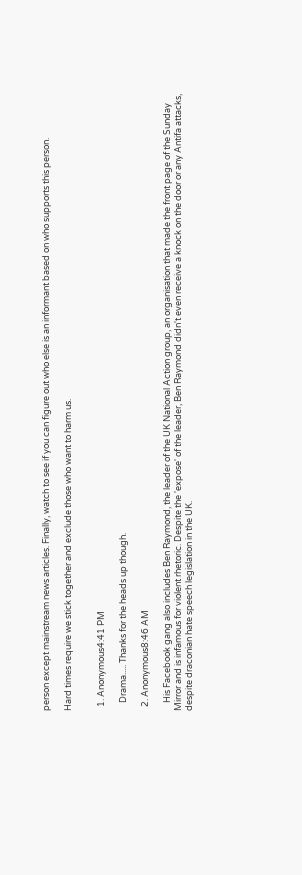person except mainstream news articles. Finally, watch to see if you can figure out who else is an informant based on who supports this person.

Hard times require we stick together and exclude those who want to harm us.


  1. Anonymous4:41 PM

    Drama..... Thanks for the heads up though.

  2. Anonymous8:46 AM

    His Facebook gang also includes Ben Raymond, the leader of the UK National Action group, an organisation that made the front page of the Sunday Mirror and is infamous for violent rhetoric. Despite the 'expose' of the leader, Ben Raymond didn't even receive a knock on the door or any Antifa attacks, despite draconian hate speech legislation in the UK.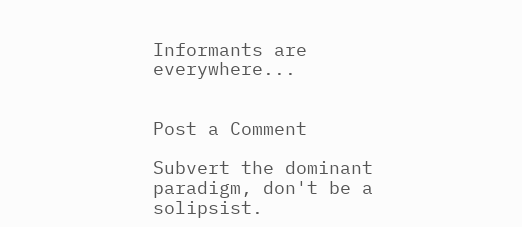Informants are everywhere...


Post a Comment

Subvert the dominant paradigm, don't be a solipsist.